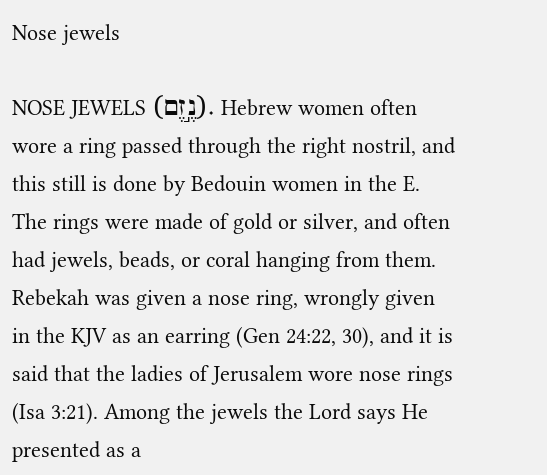Nose jewels

NOSE JEWELS (נֶ֣זֶם). Hebrew women often wore a ring passed through the right nostril, and this still is done by Bedouin women in the E. The rings were made of gold or silver, and often had jewels, beads, or coral hanging from them. Rebekah was given a nose ring, wrongly given in the KJV as an earring (Gen 24:22, 30), and it is said that the ladies of Jerusalem wore nose rings (Isa 3:21). Among the jewels the Lord says He presented as a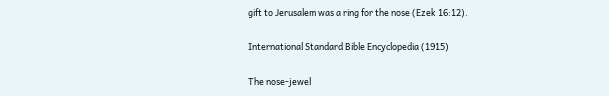gift to Jerusalem was a ring for the nose (Ezek 16:12).

International Standard Bible Encyclopedia (1915)

The nose-jewel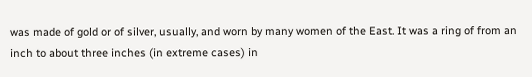was made of gold or of silver, usually, and worn by many women of the East. It was a ring of from an inch to about three inches (in extreme cases) in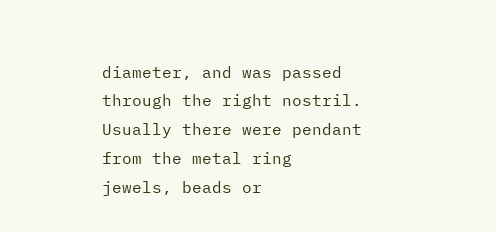diameter, and was passed through the right nostril. Usually there were pendant from the metal ring jewels, beads or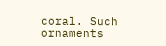coral. Such ornaments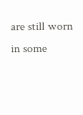are still worn in some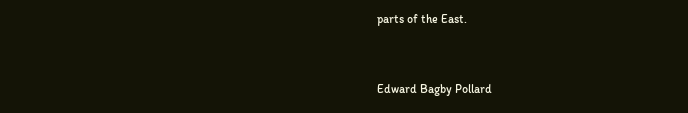parts of the East.


Edward Bagby Pollard